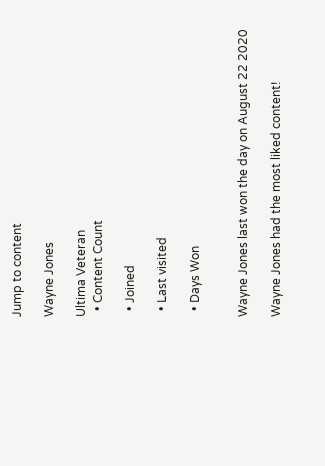Jump to content

Wayne Jones

Ultima Veteran
  • Content Count

  • Joined

  • Last visited

  • Days Won


Wayne Jones last won the day on August 22 2020

Wayne Jones had the most liked content!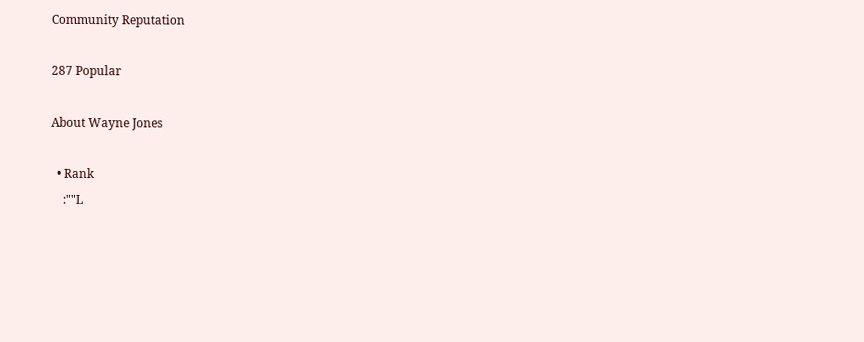Community Reputation

287 Popular

About Wayne Jones

  • Rank
    :""L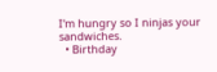I'm hungry so I ninjas your sandwiches.
  • Birthday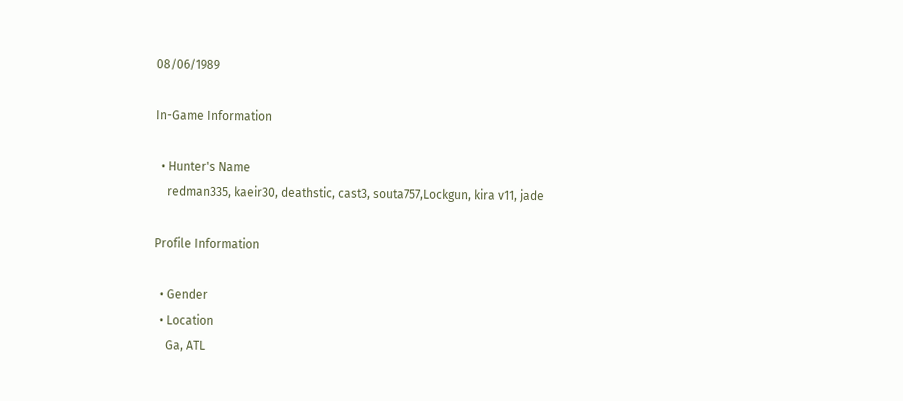08/06/1989

In-Game Information

  • Hunter's Name
    redman335, kaeir30, deathstic, cast3, souta757,Lockgun, kira v11, jade

Profile Information

  • Gender
  • Location
    Ga, ATL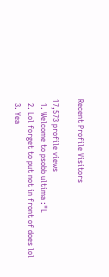Recent Profile Visitors

17,573 profile views
  1. Welcome to psobb ultima :"L
  2. Lol forget to put not in front of does lol
  3. Yea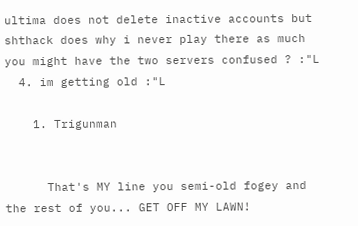ultima does not delete inactive accounts but shthack does why i never play there as much you might have the two servers confused ? :"L
  4. im getting old :"L

    1. Trigunman


      That's MY line you semi-old fogey and the rest of you... GET OFF MY LAWN!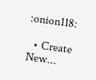:onion118:

  • Create New...